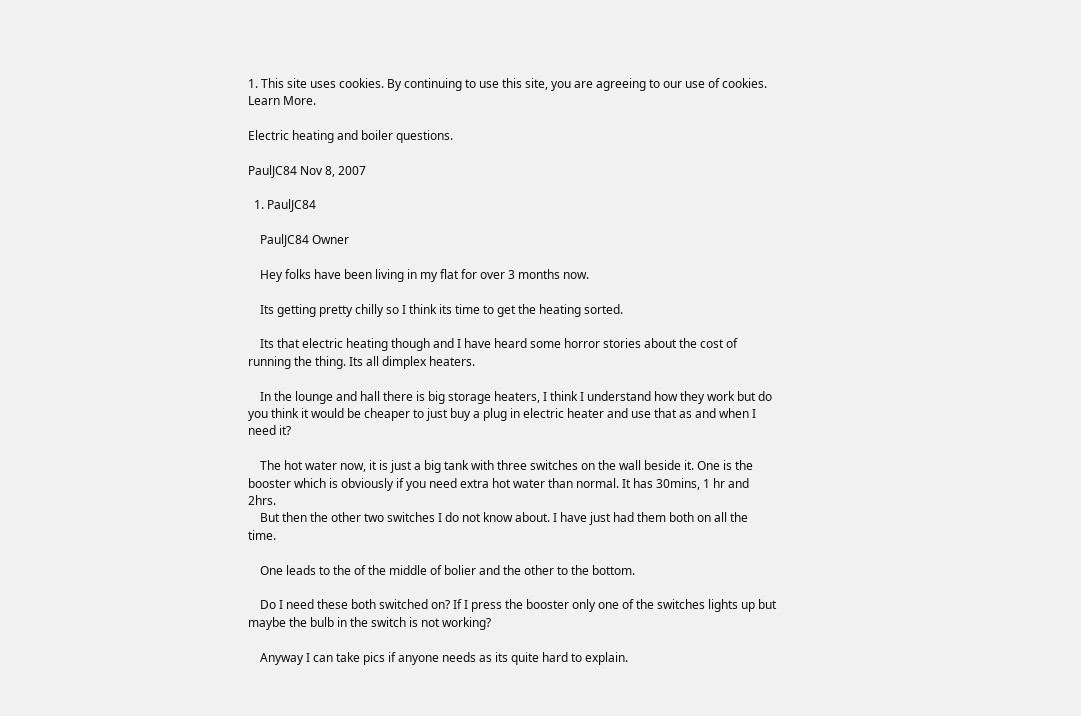1. This site uses cookies. By continuing to use this site, you are agreeing to our use of cookies. Learn More.

Electric heating and boiler questions.

PaulJC84 Nov 8, 2007

  1. PaulJC84

    PaulJC84 Owner

    Hey folks have been living in my flat for over 3 months now.

    Its getting pretty chilly so I think its time to get the heating sorted.

    Its that electric heating though and I have heard some horror stories about the cost of running the thing. Its all dimplex heaters.

    In the lounge and hall there is big storage heaters, I think I understand how they work but do you think it would be cheaper to just buy a plug in electric heater and use that as and when I need it?

    The hot water now, it is just a big tank with three switches on the wall beside it. One is the booster which is obviously if you need extra hot water than normal. It has 30mins, 1 hr and 2hrs.
    But then the other two switches I do not know about. I have just had them both on all the time.

    One leads to the of the middle of bolier and the other to the bottom.

    Do I need these both switched on? If I press the booster only one of the switches lights up but maybe the bulb in the switch is not working?

    Anyway I can take pics if anyone needs as its quite hard to explain.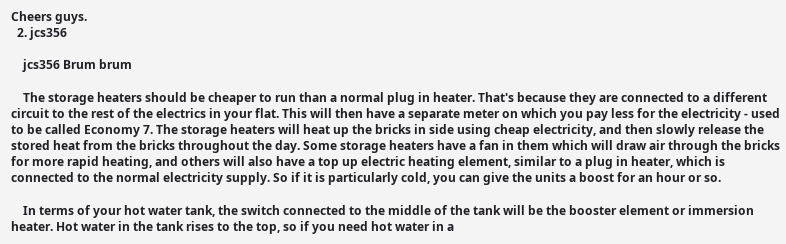Cheers guys.
  2. jcs356

    jcs356 Brum brum

    The storage heaters should be cheaper to run than a normal plug in heater. That's because they are connected to a different circuit to the rest of the electrics in your flat. This will then have a separate meter on which you pay less for the electricity - used to be called Economy 7. The storage heaters will heat up the bricks in side using cheap electricity, and then slowly release the stored heat from the bricks throughout the day. Some storage heaters have a fan in them which will draw air through the bricks for more rapid heating, and others will also have a top up electric heating element, similar to a plug in heater, which is connected to the normal electricity supply. So if it is particularly cold, you can give the units a boost for an hour or so.

    In terms of your hot water tank, the switch connected to the middle of the tank will be the booster element or immersion heater. Hot water in the tank rises to the top, so if you need hot water in a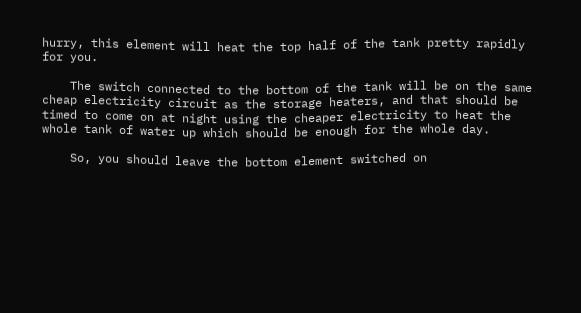hurry, this element will heat the top half of the tank pretty rapidly for you.

    The switch connected to the bottom of the tank will be on the same cheap electricity circuit as the storage heaters, and that should be timed to come on at night using the cheaper electricity to heat the whole tank of water up which should be enough for the whole day.

    So, you should leave the bottom element switched on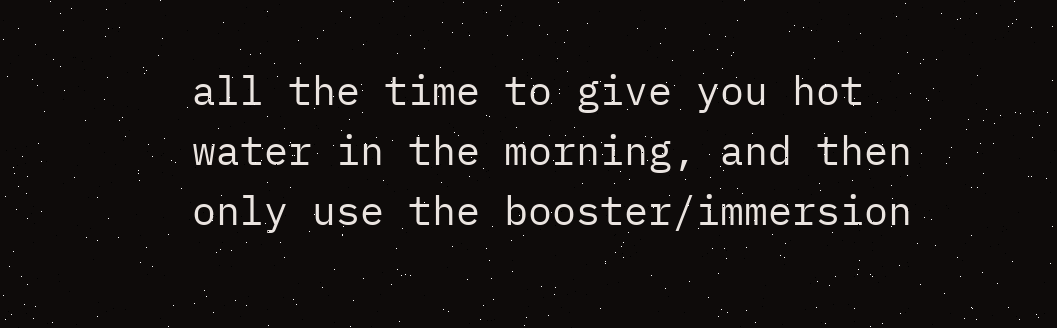all the time to give you hot water in the morning, and then only use the booster/immersion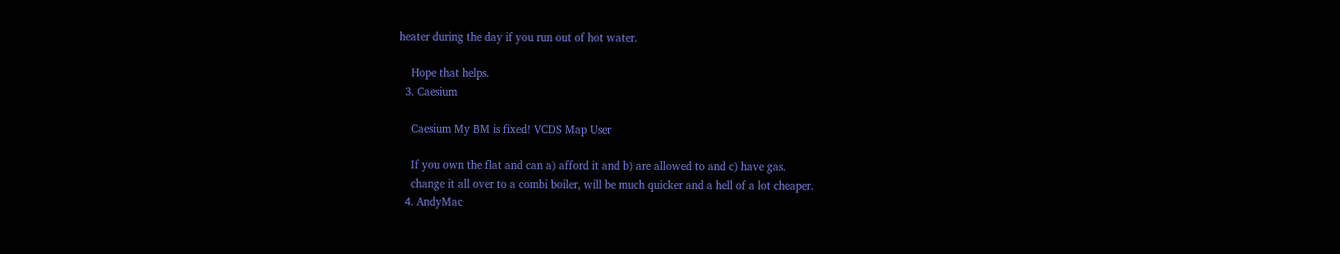heater during the day if you run out of hot water.

    Hope that helps.
  3. Caesium

    Caesium My BM is fixed! VCDS Map User

    If you own the flat and can a) afford it and b) are allowed to and c) have gas.
    change it all over to a combi boiler, will be much quicker and a hell of a lot cheaper.
  4. AndyMac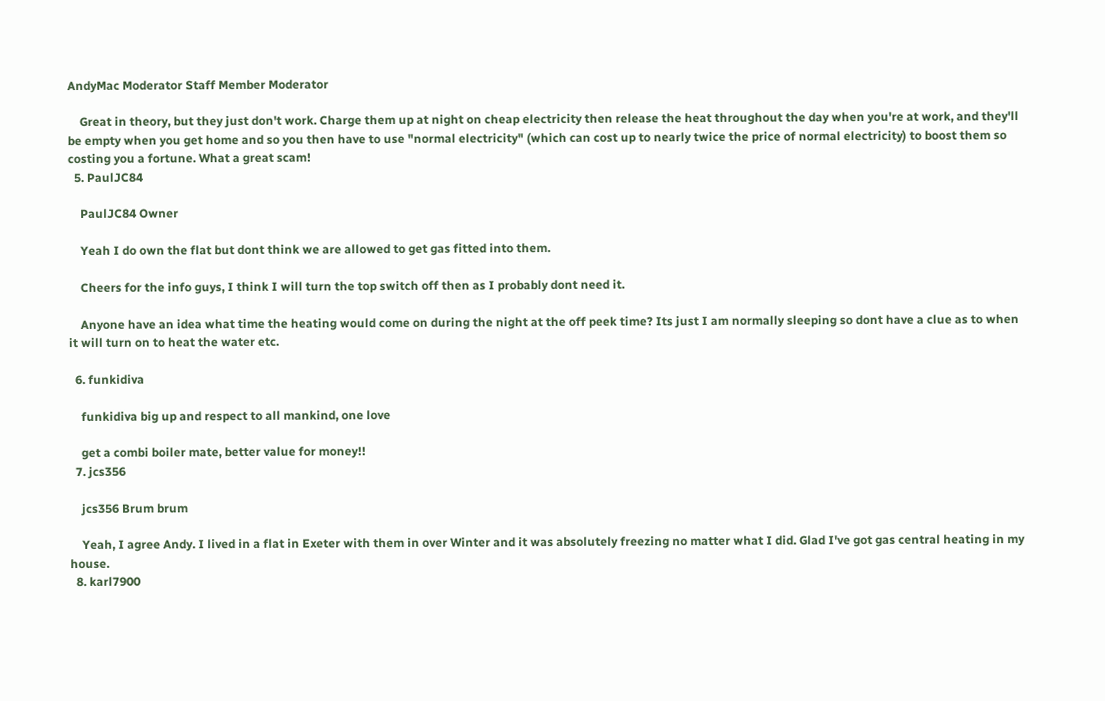AndyMac Moderator Staff Member Moderator

    Great in theory, but they just don't work. Charge them up at night on cheap electricity then release the heat throughout the day when you're at work, and they'll be empty when you get home and so you then have to use "normal electricity" (which can cost up to nearly twice the price of normal electricity) to boost them so costing you a fortune. What a great scam!
  5. PaulJC84

    PaulJC84 Owner

    Yeah I do own the flat but dont think we are allowed to get gas fitted into them.

    Cheers for the info guys, I think I will turn the top switch off then as I probably dont need it.

    Anyone have an idea what time the heating would come on during the night at the off peek time? Its just I am normally sleeping so dont have a clue as to when it will turn on to heat the water etc.

  6. funkidiva

    funkidiva big up and respect to all mankind, one love

    get a combi boiler mate, better value for money!!
  7. jcs356

    jcs356 Brum brum

    Yeah, I agree Andy. I lived in a flat in Exeter with them in over Winter and it was absolutely freezing no matter what I did. Glad I've got gas central heating in my house.
  8. karl7900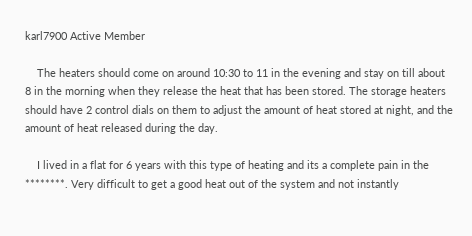karl7900 Active Member

    The heaters should come on around 10:30 to 11 in the evening and stay on till about 8 in the morning when they release the heat that has been stored. The storage heaters should have 2 control dials on them to adjust the amount of heat stored at night, and the amount of heat released during the day.

    I lived in a flat for 6 years with this type of heating and its a complete pain in the ********. Very difficult to get a good heat out of the system and not instantly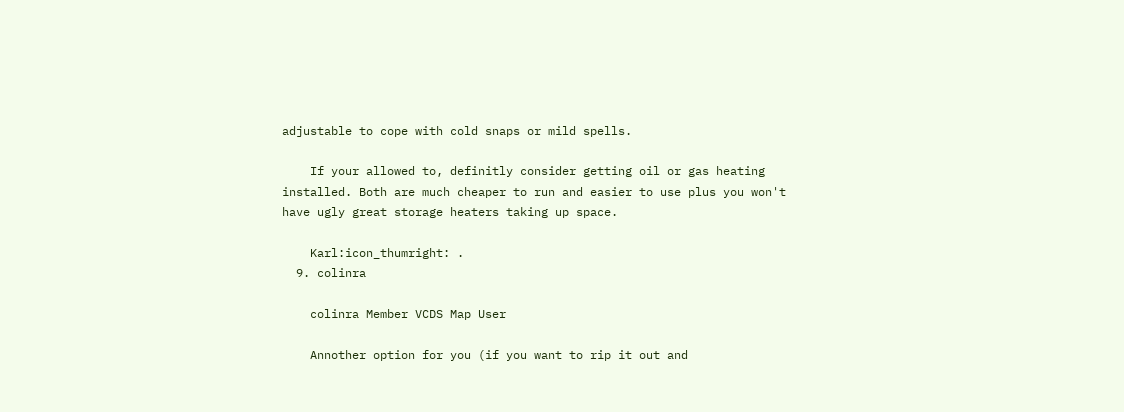adjustable to cope with cold snaps or mild spells.

    If your allowed to, definitly consider getting oil or gas heating installed. Both are much cheaper to run and easier to use plus you won't have ugly great storage heaters taking up space.

    Karl:icon_thumright: .
  9. colinra

    colinra Member VCDS Map User

    Annother option for you (if you want to rip it out and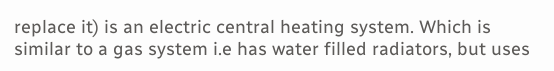replace it) is an electric central heating system. Which is similar to a gas system i.e has water filled radiators, but uses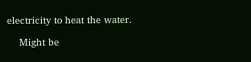electricity to heat the water.

    Might be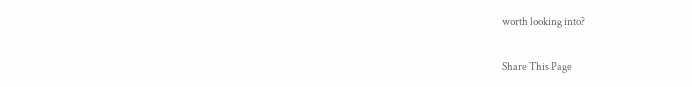worth looking into?

Share This Page